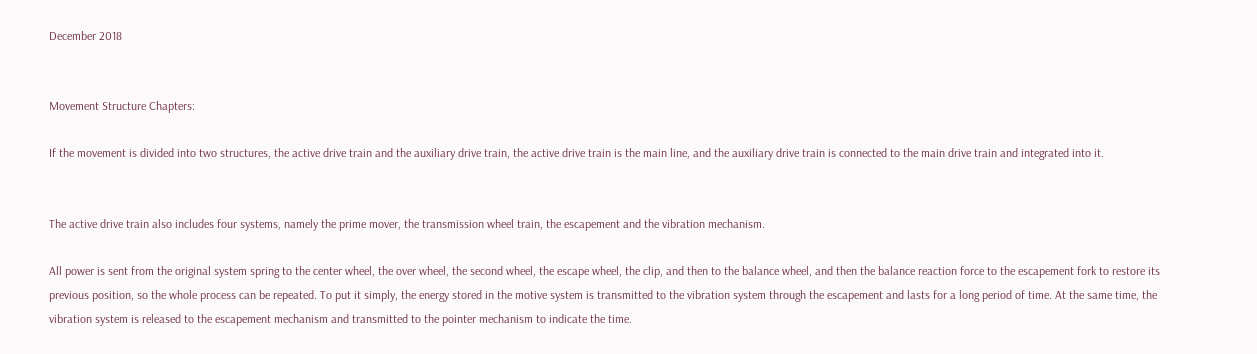December 2018


Movement Structure Chapters:

If the movement is divided into two structures, the active drive train and the auxiliary drive train, the active drive train is the main line, and the auxiliary drive train is connected to the main drive train and integrated into it.


The active drive train also includes four systems, namely the prime mover, the transmission wheel train, the escapement and the vibration mechanism.

All power is sent from the original system spring to the center wheel, the over wheel, the second wheel, the escape wheel, the clip, and then to the balance wheel, and then the balance reaction force to the escapement fork to restore its previous position, so the whole process can be repeated. To put it simply, the energy stored in the motive system is transmitted to the vibration system through the escapement and lasts for a long period of time. At the same time, the vibration system is released to the escapement mechanism and transmitted to the pointer mechanism to indicate the time.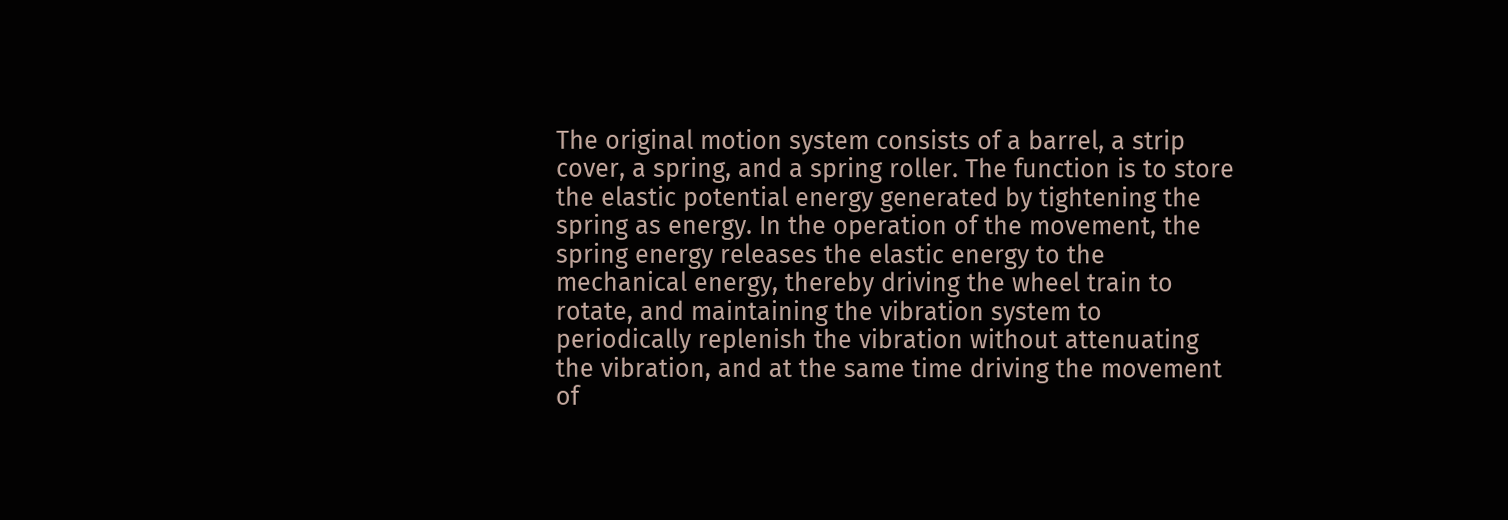The original motion system consists of a barrel, a strip cover, a spring, and a spring roller. The function is to store the elastic potential energy generated by tightening the spring as energy. In the operation of the movement, the spring energy releases the elastic energy to the mechanical energy, thereby driving the wheel train to rotate, and maintaining the vibration system to periodically replenish the vibration without attenuating the vibration, and at the same time driving the movement of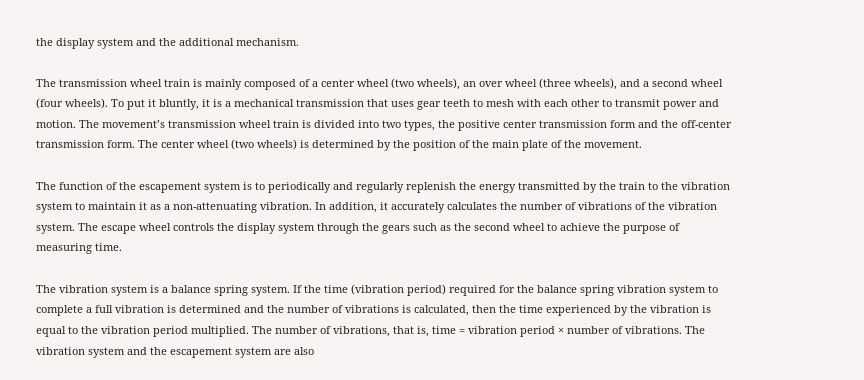the display system and the additional mechanism.

The transmission wheel train is mainly composed of a center wheel (two wheels), an over wheel (three wheels), and a second wheel (four wheels). To put it bluntly, it is a mechanical transmission that uses gear teeth to mesh with each other to transmit power and motion. The movement’s transmission wheel train is divided into two types, the positive center transmission form and the off-center transmission form. The center wheel (two wheels) is determined by the position of the main plate of the movement.

The function of the escapement system is to periodically and regularly replenish the energy transmitted by the train to the vibration system to maintain it as a non-attenuating vibration. In addition, it accurately calculates the number of vibrations of the vibration system. The escape wheel controls the display system through the gears such as the second wheel to achieve the purpose of measuring time.

The vibration system is a balance spring system. If the time (vibration period) required for the balance spring vibration system to complete a full vibration is determined and the number of vibrations is calculated, then the time experienced by the vibration is equal to the vibration period multiplied. The number of vibrations, that is, time = vibration period × number of vibrations. The vibration system and the escapement system are also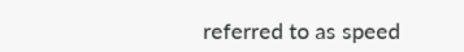referred to as speed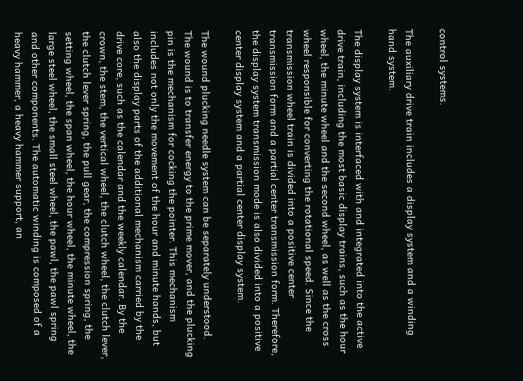control systems.

The auxiliary drive train includes a display system and a winding hand system.

The display system is interfaced with and integrated into the active drive train, including the most basic display trains, such as the hour wheel, the minute wheel and the second wheel, as well as the cross wheel responsible for converting the rotational speed. Since the transmission wheel train is divided into a positive center transmission form and a partial center transmission form. Therefore, the display system transmission mode is also divided into a positive center display system and a partial center display system.

The wound plucking needle system can be separately understood. The wound is to transfer energy to the prime mover, and the plucking pin is the mechanism for cocking the pointer. This mechanism includes not only the movement of the hour and minute hands, but also the display parts of the additional mechanism carried by the drive core, such as the calendar and the weekly calendar. By the crown, the stem, the vertical wheel, the clutch wheel, the clutch lever, the clutch lever spring, the pull gear, the compression spring, the setting wheel, the span wheel, the hour wheel, the minute wheel, the large steel wheel, the small steel wheel, the pawl, the pawl spring and other components. The automatic winding is composed of a heavy hammer, a heavy hammer support, an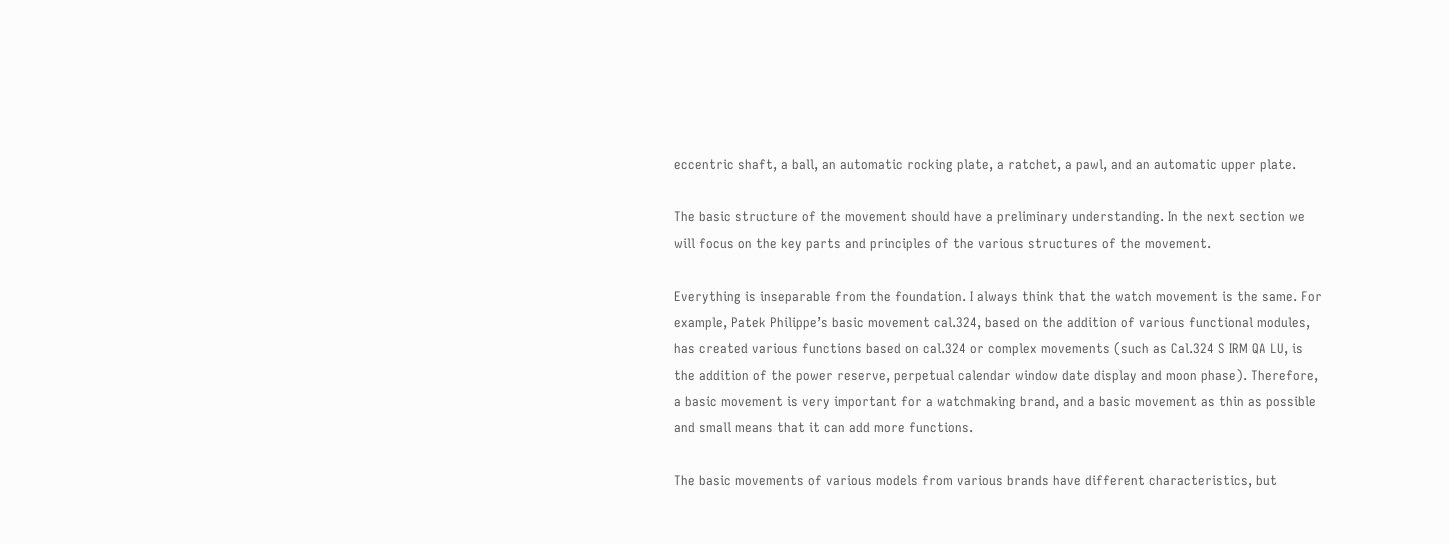eccentric shaft, a ball, an automatic rocking plate, a ratchet, a pawl, and an automatic upper plate.

The basic structure of the movement should have a preliminary understanding. In the next section we will focus on the key parts and principles of the various structures of the movement.

Everything is inseparable from the foundation. I always think that the watch movement is the same. For example, Patek Philippe’s basic movement cal.324, based on the addition of various functional modules, has created various functions based on cal.324 or complex movements (such as Cal.324 S IRM QA LU, is the addition of the power reserve, perpetual calendar window date display and moon phase). Therefore, a basic movement is very important for a watchmaking brand, and a basic movement as thin as possible and small means that it can add more functions.

The basic movements of various models from various brands have different characteristics, but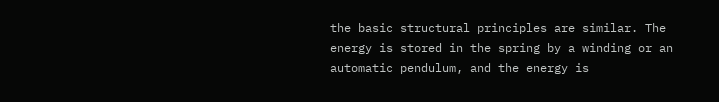the basic structural principles are similar. The energy is stored in the spring by a winding or an automatic pendulum, and the energy is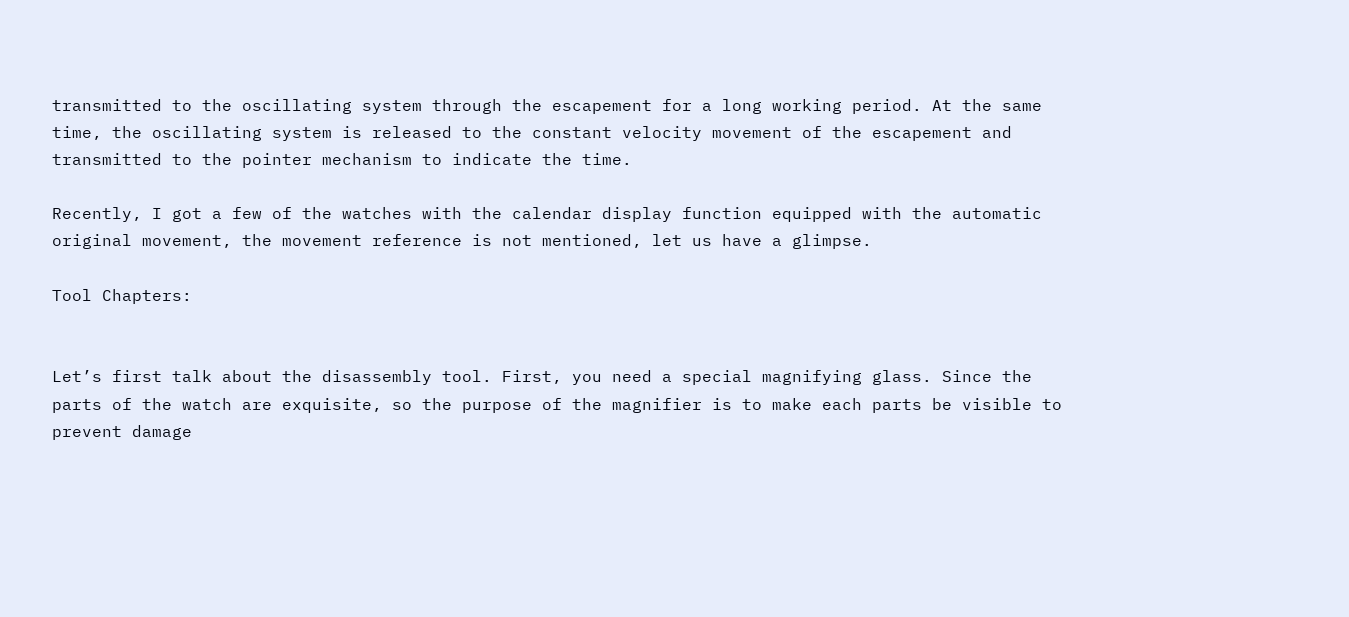transmitted to the oscillating system through the escapement for a long working period. At the same time, the oscillating system is released to the constant velocity movement of the escapement and transmitted to the pointer mechanism to indicate the time.

Recently, I got a few of the watches with the calendar display function equipped with the automatic original movement, the movement reference is not mentioned, let us have a glimpse.

Tool Chapters:


Let’s first talk about the disassembly tool. First, you need a special magnifying glass. Since the parts of the watch are exquisite, so the purpose of the magnifier is to make each parts be visible to prevent damage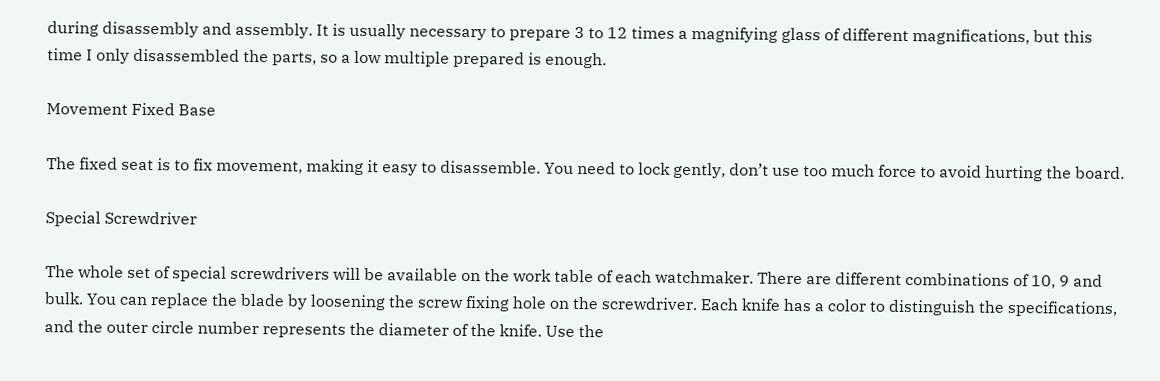during disassembly and assembly. It is usually necessary to prepare 3 to 12 times a magnifying glass of different magnifications, but this time I only disassembled the parts, so a low multiple prepared is enough.

Movement Fixed Base

The fixed seat is to fix movement, making it easy to disassemble. You need to lock gently, don’t use too much force to avoid hurting the board.

Special Screwdriver

The whole set of special screwdrivers will be available on the work table of each watchmaker. There are different combinations of 10, 9 and bulk. You can replace the blade by loosening the screw fixing hole on the screwdriver. Each knife has a color to distinguish the specifications, and the outer circle number represents the diameter of the knife. Use the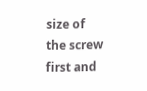size of the screw first and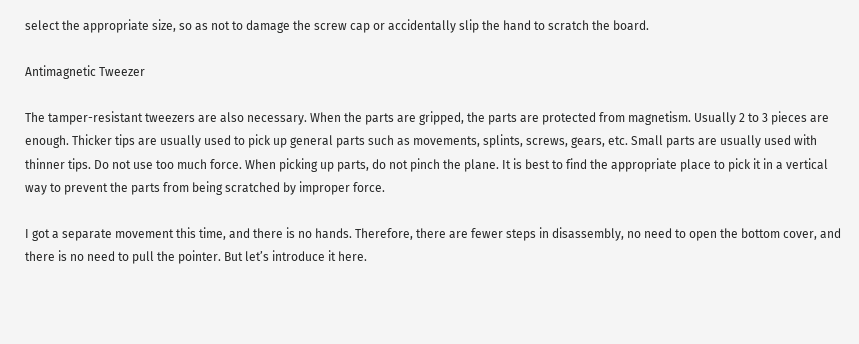select the appropriate size, so as not to damage the screw cap or accidentally slip the hand to scratch the board.

Antimagnetic Tweezer

The tamper-resistant tweezers are also necessary. When the parts are gripped, the parts are protected from magnetism. Usually 2 to 3 pieces are enough. Thicker tips are usually used to pick up general parts such as movements, splints, screws, gears, etc. Small parts are usually used with thinner tips. Do not use too much force. When picking up parts, do not pinch the plane. It is best to find the appropriate place to pick it in a vertical way to prevent the parts from being scratched by improper force.

I got a separate movement this time, and there is no hands. Therefore, there are fewer steps in disassembly, no need to open the bottom cover, and there is no need to pull the pointer. But let’s introduce it here.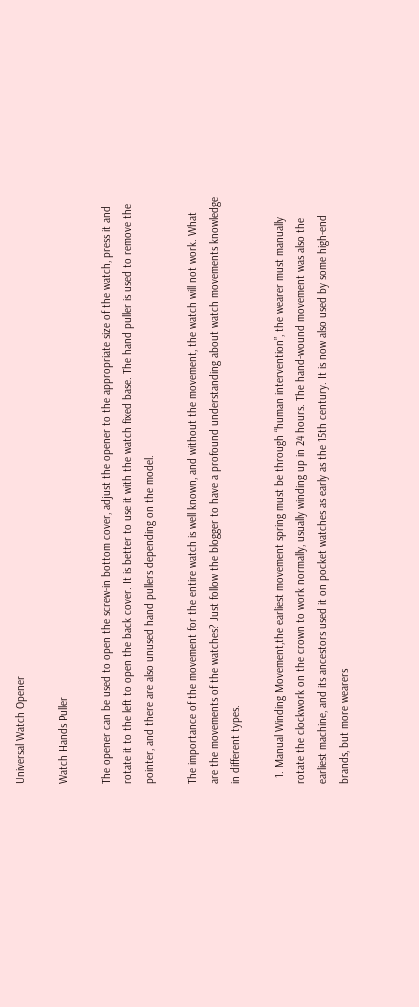Universal Watch Opener

Watch Hands Puller

The opener can be used to open the screw-in bottom cover, adjust the opener to the appropriate size of the watch, press it and rotate it to the left to open the back cover. It is better to use it with the watch fixed base. The hand puller is used to remove the pointer, and there are also unused hand pullers depending on the model.

The importance of the movement for the entire watch is well known, and without the movement, the watch will not work. What are the movements of the watches? Just follow the blogger to have a profound understanding about watch movements knowledge in different types.

  1. Manual Winding Movement,the earliest movement spring must be through “human intervention”, the wearer must manually rotate the clockwork on the crown to work normally, usually winding up in 24 hours. The hand-wound movement was also the earliest machine, and its ancestors used it on pocket watches as early as the 15th century. It is now also used by some high-end brands, but more wearers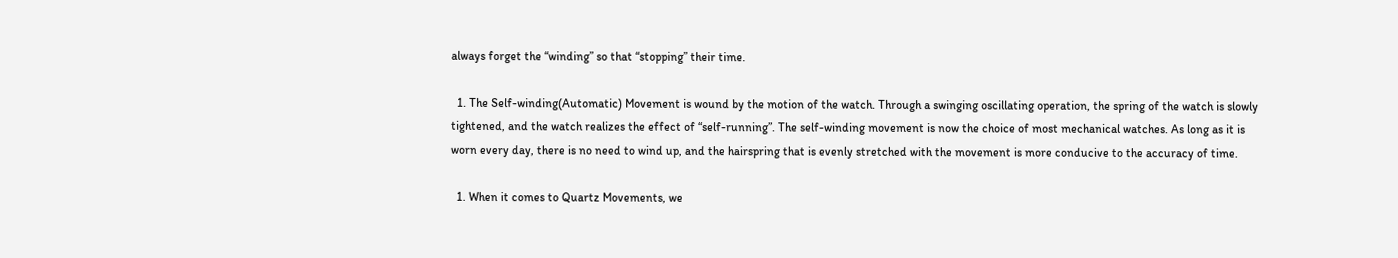always forget the “winding” so that “stopping” their time.

  1. The Self-winding(Automatic) Movement is wound by the motion of the watch. Through a swinging oscillating operation, the spring of the watch is slowly tightened, and the watch realizes the effect of “self-running”. The self-winding movement is now the choice of most mechanical watches. As long as it is worn every day, there is no need to wind up, and the hairspring that is evenly stretched with the movement is more conducive to the accuracy of time.

  1. When it comes to Quartz Movements, we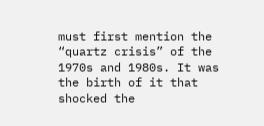must first mention the “quartz crisis” of the 1970s and 1980s. It was the birth of it that shocked the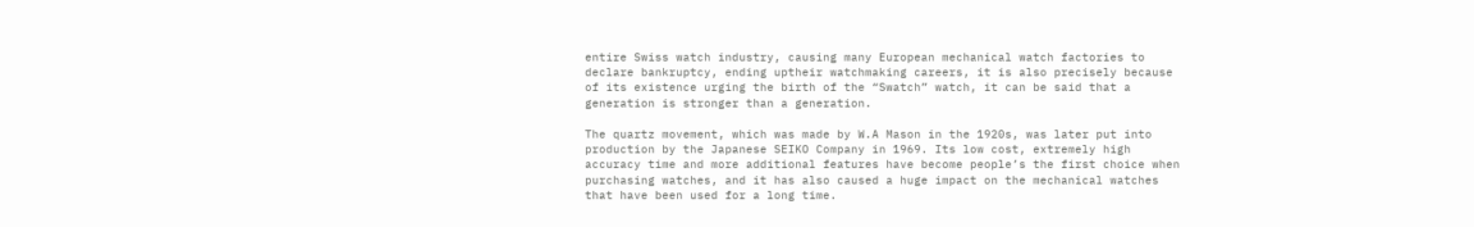entire Swiss watch industry, causing many European mechanical watch factories to declare bankruptcy, ending uptheir watchmaking careers, it is also precisely because of its existence urging the birth of the “Swatch” watch, it can be said that a generation is stronger than a generation.

The quartz movement, which was made by W.A Mason in the 1920s, was later put into production by the Japanese SEIKO Company in 1969. Its low cost, extremely high accuracy time and more additional features have become people’s the first choice when purchasing watches, and it has also caused a huge impact on the mechanical watches that have been used for a long time.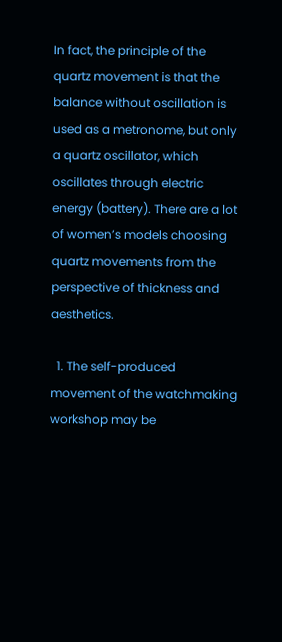In fact, the principle of the quartz movement is that the balance without oscillation is used as a metronome, but only a quartz oscillator, which oscillates through electric energy (battery). There are a lot of women’s models choosing quartz movements from the perspective of thickness and aesthetics.

  1. The self-produced movement of the watchmaking workshop may be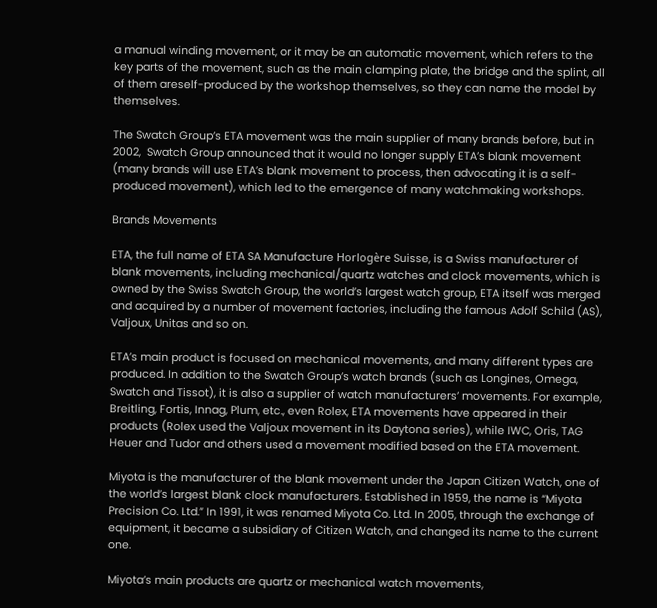a manual winding movement, or it may be an automatic movement, which refers to the key parts of the movement, such as the main clamping plate, the bridge and the splint, all of them areself-produced by the workshop themselves, so they can name the model by themselves.

The Swatch Group’s ETA movement was the main supplier of many brands before, but in 2002,  Swatch Group announced that it would no longer supply ETA’s blank movement (many brands will use ETA’s blank movement to process, then advocating it is a self-produced movement), which led to the emergence of many watchmaking workshops.

Brands Movements

ETA, the full name of ETA SA Manufacture Horlogère Suisse, is a Swiss manufacturer of blank movements, including mechanical/quartz watches and clock movements, which is owned by the Swiss Swatch Group, the world’s largest watch group, ETA itself was merged and acquired by a number of movement factories, including the famous Adolf Schild (AS), Valjoux, Unitas and so on.

ETA’s main product is focused on mechanical movements, and many different types are produced. In addition to the Swatch Group’s watch brands (such as Longines, Omega, Swatch and Tissot), it is also a supplier of watch manufacturers’ movements. For example, Breitling, Fortis, Innag, Plum, etc., even Rolex, ETA movements have appeared in their products (Rolex used the Valjoux movement in its Daytona series), while IWC, Oris, TAG Heuer and Tudor and others used a movement modified based on the ETA movement.

Miyota is the manufacturer of the blank movement under the Japan Citizen Watch, one of the world’s largest blank clock manufacturers. Established in 1959, the name is “Miyota Precision Co. Ltd.” In 1991, it was renamed Miyota Co. Ltd. In 2005, through the exchange of equipment, it became a subsidiary of Citizen Watch, and changed its name to the current one.

Miyota’s main products are quartz or mechanical watch movements,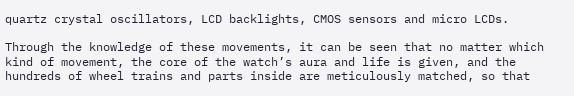quartz crystal oscillators, LCD backlights, CMOS sensors and micro LCDs.

Through the knowledge of these movements, it can be seen that no matter which kind of movement, the core of the watch’s aura and life is given, and the hundreds of wheel trains and parts inside are meticulously matched, so that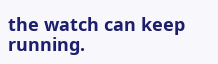the watch can keep running.